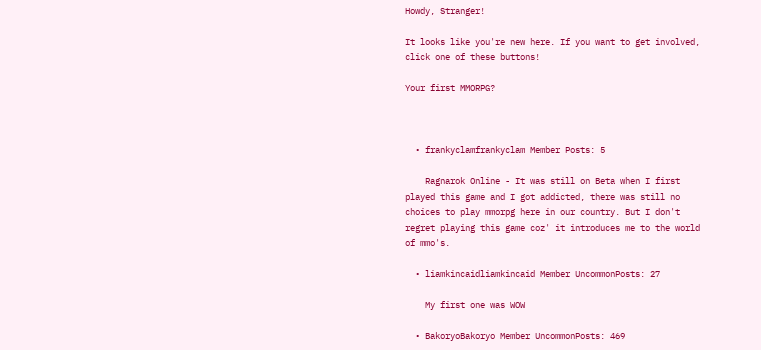Howdy, Stranger!

It looks like you're new here. If you want to get involved, click one of these buttons!

Your first MMORPG?



  • frankyclamfrankyclam Member Posts: 5

    Ragnarok Online - It was still on Beta when I first played this game and I got addicted, there was still no choices to play mmorpg here in our country. But I don't regret playing this game coz' it introduces me to the world of mmo's.

  • liamkincaidliamkincaid Member UncommonPosts: 27

    My first one was WOW

  • BakoryoBakoryo Member UncommonPosts: 469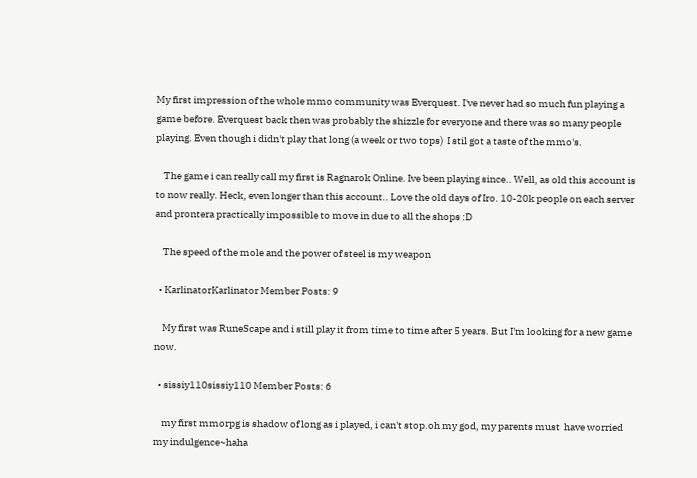My first impression of the whole mmo community was Everquest. I've never had so much fun playing a game before. Everquest back then was probably the shizzle for everyone and there was so many people playing. Even though i didn't play that long (a week or two tops)  I stil got a taste of the mmo's.

    The game i can really call my first is Ragnarok Online. Ive been playing since.. Well, as old this account is to now really. Heck, even longer than this account.. Love the old days of Iro. 10-20k people on each server and prontera practically impossible to move in due to all the shops :D

    The speed of the mole and the power of steel is my weapon

  • KarlinatorKarlinator Member Posts: 9

    My first was RuneScape and i still play it from time to time after 5 years. But I'm looking for a new game now.

  • sissiy110sissiy110 Member Posts: 6

    my first mmorpg is shadow of long as i played, i can't stop.oh my god, my parents must  have worried my indulgence~haha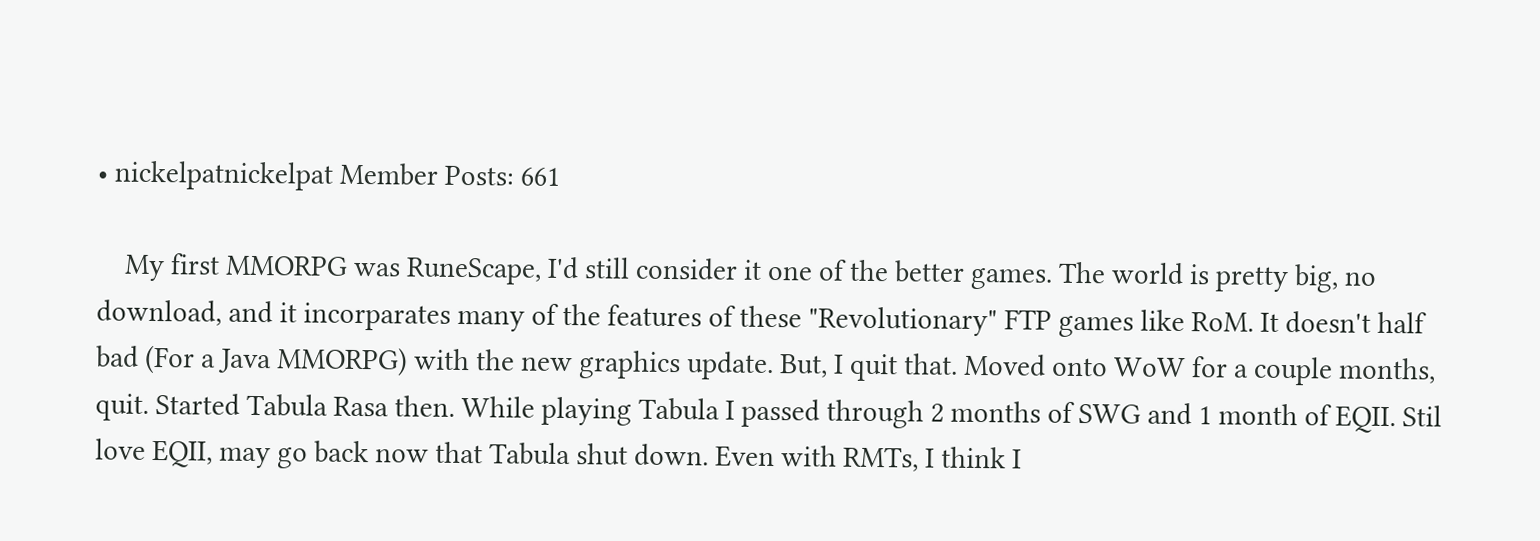• nickelpatnickelpat Member Posts: 661

    My first MMORPG was RuneScape, I'd still consider it one of the better games. The world is pretty big, no download, and it incorparates many of the features of these "Revolutionary" FTP games like RoM. It doesn't half bad (For a Java MMORPG) with the new graphics update. But, I quit that. Moved onto WoW for a couple months, quit. Started Tabula Rasa then. While playing Tabula I passed through 2 months of SWG and 1 month of EQII. Stil love EQII, may go back now that Tabula shut down. Even with RMTs, I think I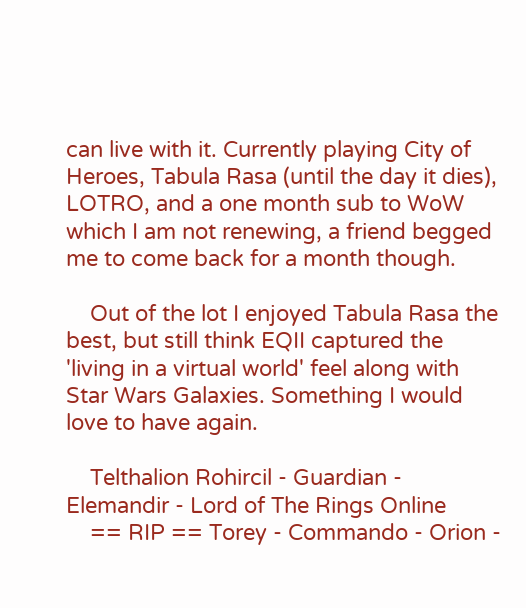can live with it. Currently playing City of Heroes, Tabula Rasa (until the day it dies), LOTRO, and a one month sub to WoW which I am not renewing, a friend begged me to come back for a month though.

    Out of the lot I enjoyed Tabula Rasa the best, but still think EQII captured the 'living in a virtual world' feel along with Star Wars Galaxies. Something I would love to have again.

    Telthalion Rohircil - Guardian - Elemandir - Lord of The Rings Online
    == RIP == Torey - Commando - Orion -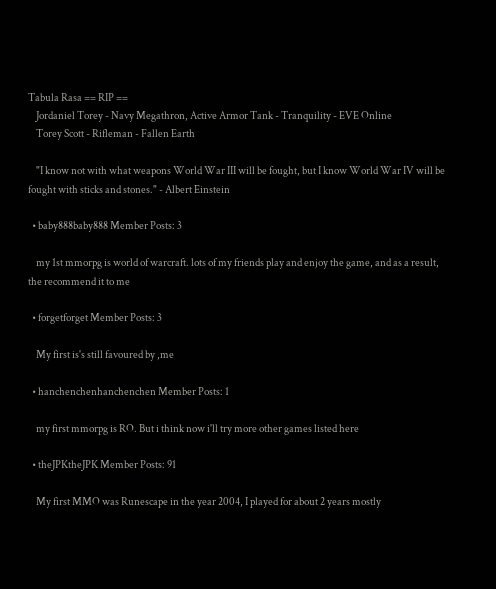Tabula Rasa == RIP ==
    Jordaniel Torey - Navy Megathron, Active Armor Tank - Tranquility - EVE Online
    Torey Scott - Rifleman - Fallen Earth

    "I know not with what weapons World War III will be fought, but I know World War IV will be fought with sticks and stones." - Albert Einstein

  • baby888baby888 Member Posts: 3

    my 1st mmorpg is world of warcraft. lots of my friends play and enjoy the game, and as a result, the recommend it to me

  • forgetforget Member Posts: 3

    My first is's still favoured by ,me

  • hanchenchenhanchenchen Member Posts: 1

    my first mmorpg is RO. But i think now i'll try more other games listed here

  • theJPKtheJPK Member Posts: 91

    My first MMO was Runescape in the year 2004, I played for about 2 years mostly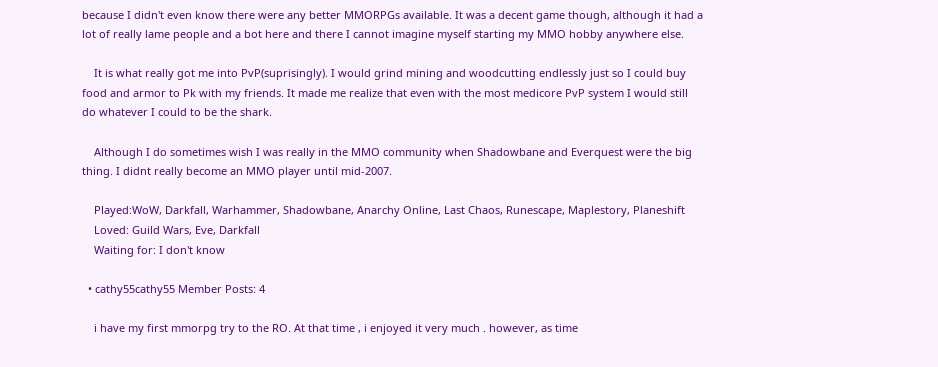because I didn't even know there were any better MMORPGs available. It was a decent game though, although it had a lot of really lame people and a bot here and there I cannot imagine myself starting my MMO hobby anywhere else.

    It is what really got me into PvP(suprisingly). I would grind mining and woodcutting endlessly just so I could buy food and armor to Pk with my friends. It made me realize that even with the most medicore PvP system I would still do whatever I could to be the shark.

    Although I do sometimes wish I was really in the MMO community when Shadowbane and Everquest were the big thing. I didnt really become an MMO player until mid-2007.

    Played:WoW, Darkfall, Warhammer, Shadowbane, Anarchy Online, Last Chaos, Runescape, Maplestory, Planeshift
    Loved: Guild Wars, Eve, Darkfall
    Waiting for: I don't know

  • cathy55cathy55 Member Posts: 4

    i have my first mmorpg try to the RO. At that time , i enjoyed it very much . however, as time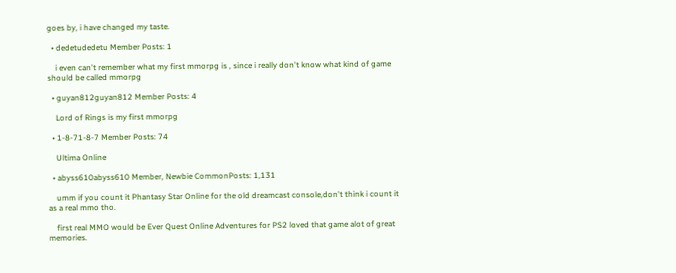goes by, i have changed my taste.

  • dedetudedetu Member Posts: 1

    i even can't remember what my first mmorpg is , since i really don't know what kind of game should be called mmorpg

  • guyan812guyan812 Member Posts: 4

    Lord of Rings is my first mmorpg

  • 1-8-71-8-7 Member Posts: 74

    Ultima Online

  • abyss610abyss610 Member, Newbie CommonPosts: 1,131

    umm if you count it Phantasy Star Online for the old dreamcast console,don't think i count it as a real mmo tho.

    first real MMO would be Ever Quest Online Adventures for PS2 loved that game alot of great memories.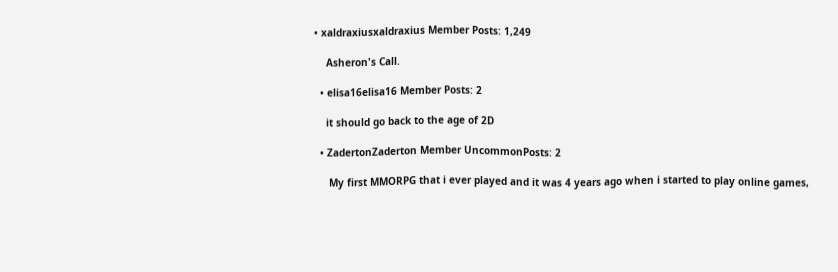• xaldraxiusxaldraxius Member Posts: 1,249

    Asheron's Call.

  • elisa16elisa16 Member Posts: 2

    it should go back to the age of 2D

  • ZadertonZaderton Member UncommonPosts: 2

     My first MMORPG that i ever played and it was 4 years ago when i started to play online games,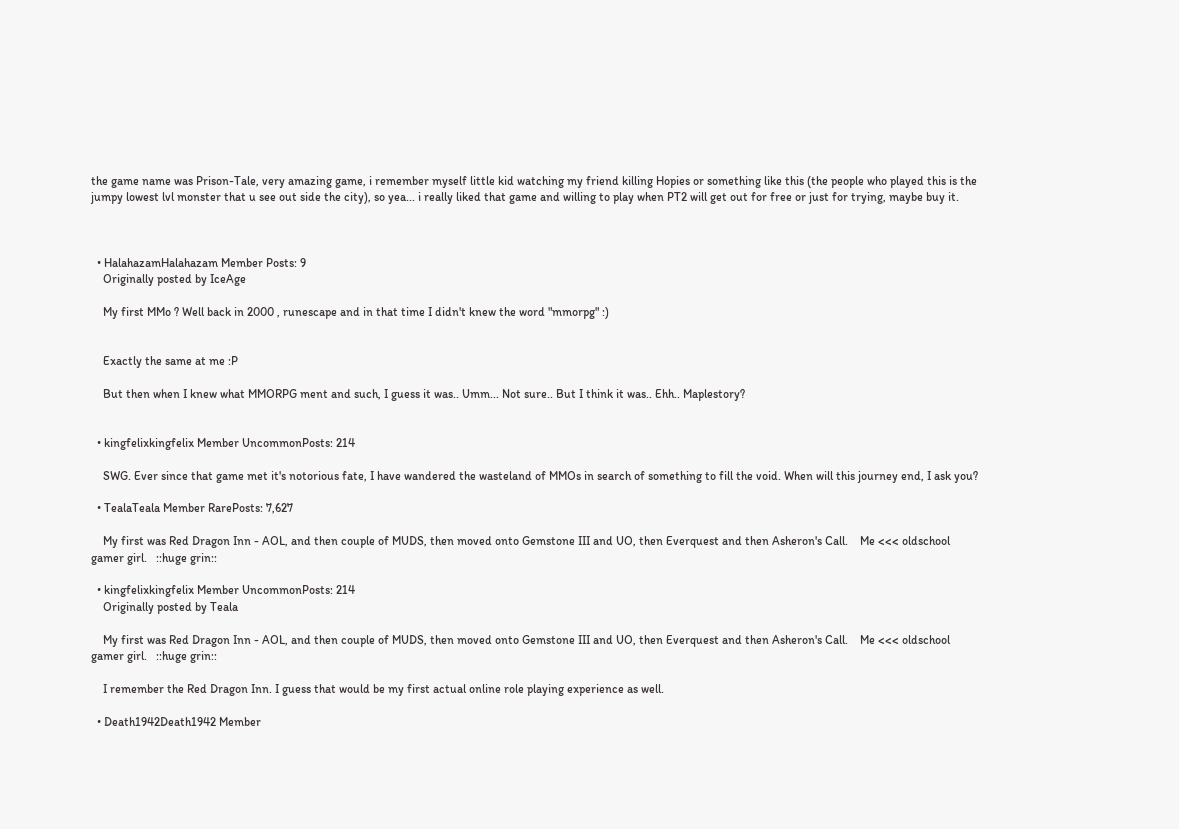the game name was Prison-Tale, very amazing game, i remember myself little kid watching my friend killing Hopies or something like this (the people who played this is the jumpy lowest lvl monster that u see out side the city), so yea... i really liked that game and willing to play when PT2 will get out for free or just for trying, maybe buy it.



  • HalahazamHalahazam Member Posts: 9
    Originally posted by IceAge

    My first MMo ? Well back in 2000 , runescape and in that time I didn't knew the word "mmorpg" :)


    Exactly the same at me :P

    But then when I knew what MMORPG ment and such, I guess it was.. Umm... Not sure.. But I think it was.. Ehh.. Maplestory?


  • kingfelixkingfelix Member UncommonPosts: 214

    SWG. Ever since that game met it's notorious fate, I have wandered the wasteland of MMOs in search of something to fill the void. When will this journey end, I ask you?

  • TealaTeala Member RarePosts: 7,627

    My first was Red Dragon Inn - AOL, and then couple of MUDS, then moved onto Gemstone III and UO, then Everquest and then Asheron's Call.    Me <<< oldschool gamer girl.   ::huge grin::

  • kingfelixkingfelix Member UncommonPosts: 214
    Originally posted by Teala

    My first was Red Dragon Inn - AOL, and then couple of MUDS, then moved onto Gemstone III and UO, then Everquest and then Asheron's Call.    Me <<< oldschool gamer girl.   ::huge grin::

    I remember the Red Dragon Inn. I guess that would be my first actual online role playing experience as well.

  • Death1942Death1942 Member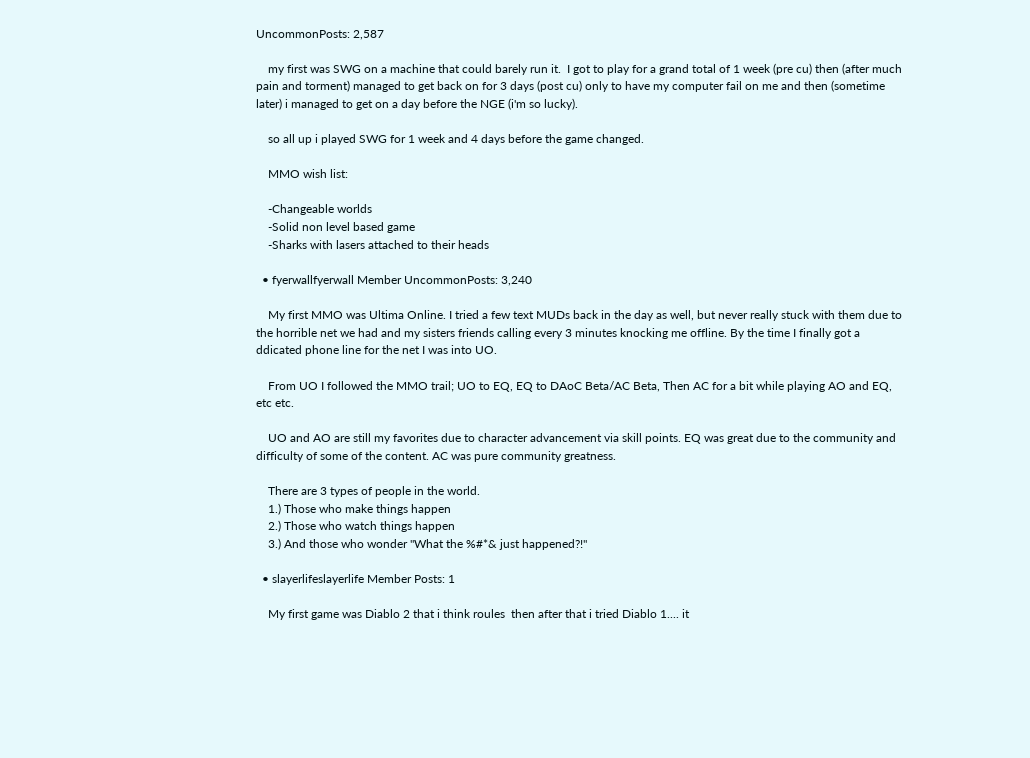UncommonPosts: 2,587

    my first was SWG on a machine that could barely run it.  I got to play for a grand total of 1 week (pre cu) then (after much pain and torment) managed to get back on for 3 days (post cu) only to have my computer fail on me and then (sometime later) i managed to get on a day before the NGE (i'm so lucky).

    so all up i played SWG for 1 week and 4 days before the game changed.

    MMO wish list:

    -Changeable worlds
    -Solid non level based game
    -Sharks with lasers attached to their heads

  • fyerwallfyerwall Member UncommonPosts: 3,240

    My first MMO was Ultima Online. I tried a few text MUDs back in the day as well, but never really stuck with them due to the horrible net we had and my sisters friends calling every 3 minutes knocking me offline. By the time I finally got a ddicated phone line for the net I was into UO.

    From UO I followed the MMO trail; UO to EQ, EQ to DAoC Beta/AC Beta, Then AC for a bit while playing AO and EQ, etc etc.

    UO and AO are still my favorites due to character advancement via skill points. EQ was great due to the community and difficulty of some of the content. AC was pure community greatness.

    There are 3 types of people in the world.
    1.) Those who make things happen
    2.) Those who watch things happen
    3.) And those who wonder "What the %#*& just happened?!"

  • slayerlifeslayerlife Member Posts: 1

    My first game was Diablo 2 that i think roules  then after that i tried Diablo 1.... it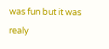was fun but it was realy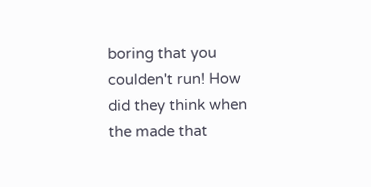boring that you coulden't run! How did they think when the made that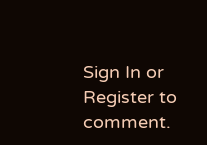Sign In or Register to comment.